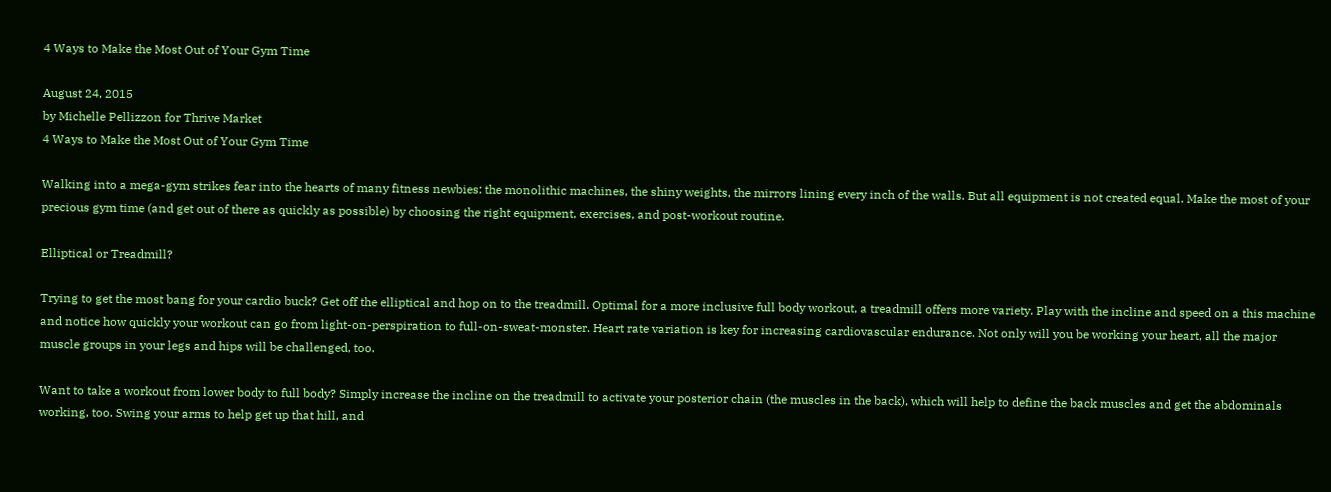4 Ways to Make the Most Out of Your Gym Time

August 24, 2015
by Michelle Pellizzon for Thrive Market
4 Ways to Make the Most Out of Your Gym Time

Walking into a mega-gym strikes fear into the hearts of many fitness newbies: the monolithic machines, the shiny weights, the mirrors lining every inch of the walls. But all equipment is not created equal. Make the most of your precious gym time (and get out of there as quickly as possible) by choosing the right equipment, exercises, and post-workout routine.

Elliptical or Treadmill?

Trying to get the most bang for your cardio buck? Get off the elliptical and hop on to the treadmill. Optimal for a more inclusive full body workout, a treadmill offers more variety. Play with the incline and speed on a this machine and notice how quickly your workout can go from light-on-perspiration to full-on-sweat-monster. Heart rate variation is key for increasing cardiovascular endurance. Not only will you be working your heart, all the major muscle groups in your legs and hips will be challenged, too.

Want to take a workout from lower body to full body? Simply increase the incline on the treadmill to activate your posterior chain (the muscles in the back), which will help to define the back muscles and get the abdominals working, too. Swing your arms to help get up that hill, and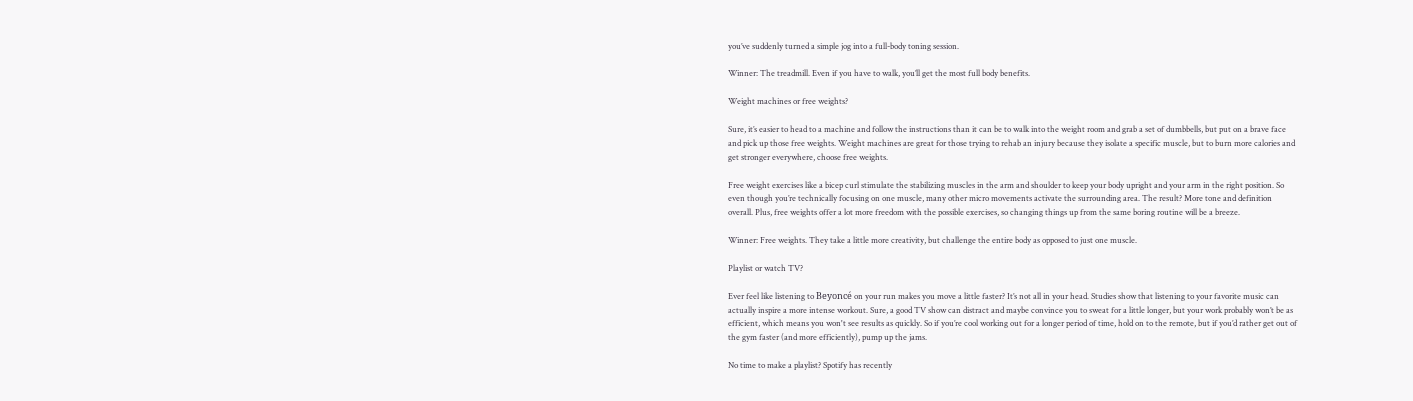you’ve suddenly turned a simple jog into a full-body toning session.

Winner: The treadmill. Even if you have to walk, you’ll get the most full body benefits.

Weight machines or free weights?

Sure, it’s easier to head to a machine and follow the instructions than it can be to walk into the weight room and grab a set of dumbbells, but put on a brave face and pick up those free weights. Weight machines are great for those trying to rehab an injury because they isolate a specific muscle, but to burn more calories and get stronger everywhere, choose free weights.

Free weight exercises like a bicep curl stimulate the stabilizing muscles in the arm and shoulder to keep your body upright and your arm in the right position. So even though you’re technically focusing on one muscle, many other micro movements activate the surrounding area. The result? More tone and definition overall. Plus, free weights offer a lot more freedom with the possible exercises, so changing things up from the same boring routine will be a breeze.

Winner: Free weights. They take a little more creativity, but challenge the entire body as opposed to just one muscle.

Playlist or watch TV?

Ever feel like listening to Beyoncé on your run makes you move a little faster? It’s not all in your head. Studies show that listening to your favorite music can actually inspire a more intense workout. Sure, a good TV show can distract and maybe convince you to sweat for a little longer, but your work probably won’t be as efficient, which means you won't see results as quickly. So if you’re cool working out for a longer period of time, hold on to the remote, but if you’d rather get out of the gym faster (and more efficiently), pump up the jams.

No time to make a playlist? Spotify has recently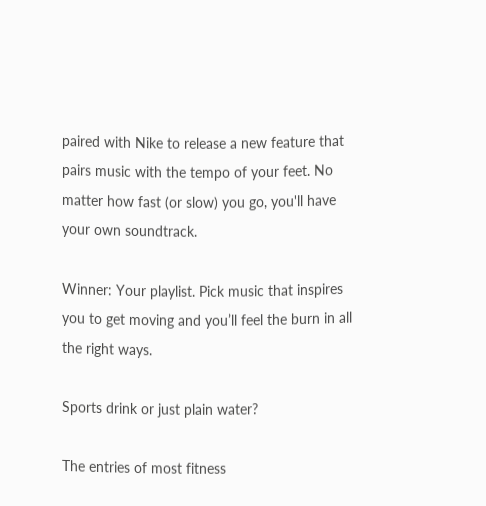paired with Nike to release a new feature that pairs music with the tempo of your feet. No matter how fast (or slow) you go, you'll have your own soundtrack.

Winner: Your playlist. Pick music that inspires you to get moving and you’ll feel the burn in all the right ways.

Sports drink or just plain water?

The entries of most fitness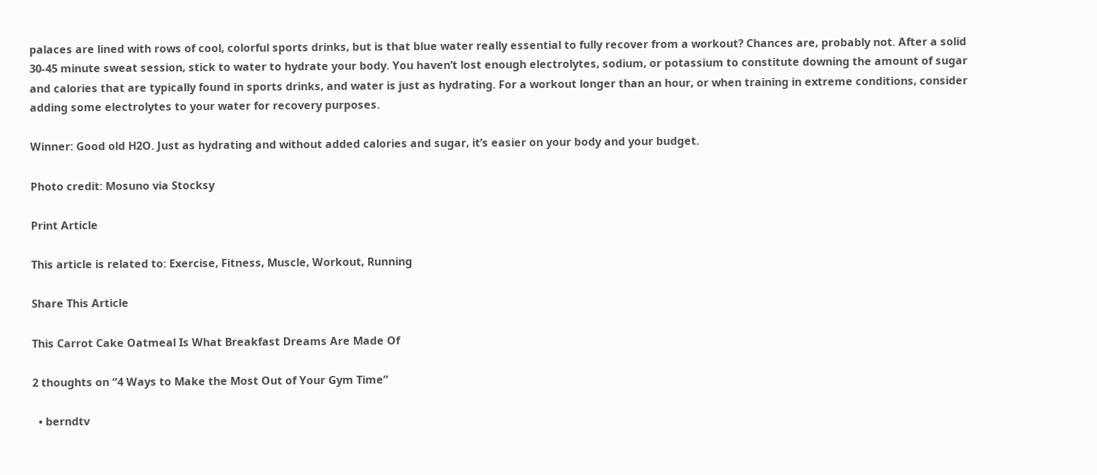palaces are lined with rows of cool, colorful sports drinks, but is that blue water really essential to fully recover from a workout? Chances are, probably not. After a solid 30-45 minute sweat session, stick to water to hydrate your body. You haven’t lost enough electrolytes, sodium, or potassium to constitute downing the amount of sugar and calories that are typically found in sports drinks, and water is just as hydrating. For a workout longer than an hour, or when training in extreme conditions, consider adding some electrolytes to your water for recovery purposes.

Winner: Good old H2O. Just as hydrating and without added calories and sugar, it’s easier on your body and your budget.

Photo credit: Mosuno via Stocksy

Print Article

This article is related to: Exercise, Fitness, Muscle, Workout, Running

Share This Article

This Carrot Cake Oatmeal Is What Breakfast Dreams Are Made Of

2 thoughts on “4 Ways to Make the Most Out of Your Gym Time”

  • berndtv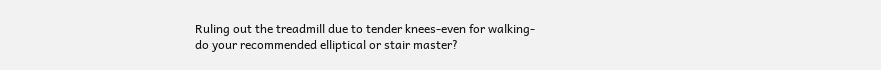Ruling out the treadmill due to tender knees-even for walking-do your recommended elliptical or stair master?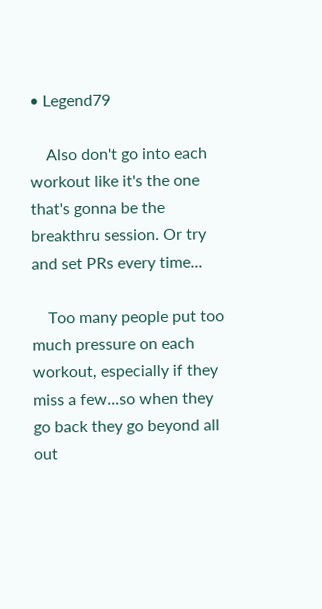• Legend79

    Also don't go into each workout like it's the one that's gonna be the breakthru session. Or try and set PRs every time...

    Too many people put too much pressure on each workout, especially if they miss a few...so when they go back they go beyond all out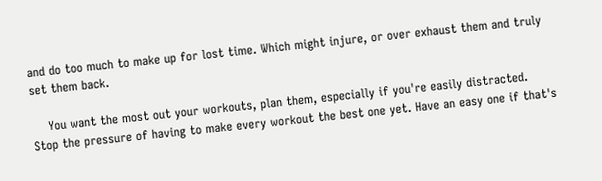and do too much to make up for lost time. Which might injure, or over exhaust them and truly set them back.

    You want the most out your workouts, plan them, especially if you're easily distracted. Stop the pressure of having to make every workout the best one yet. Have an easy one if that's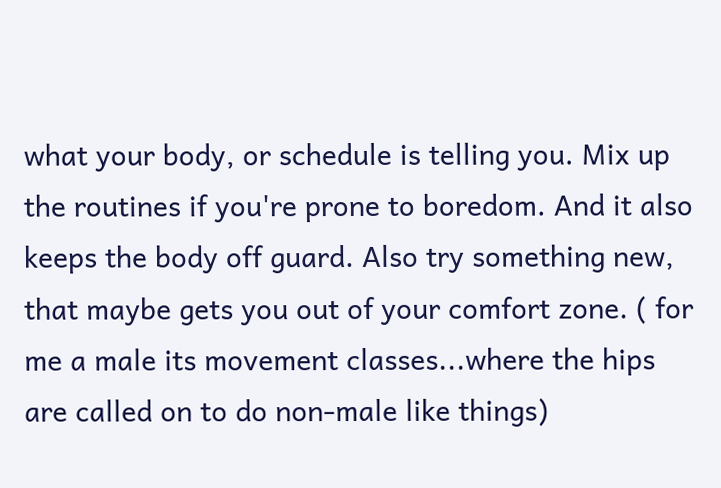what your body, or schedule is telling you. Mix up the routines if you're prone to boredom. And it also keeps the body off guard. Also try something new, that maybe gets you out of your comfort zone. ( for me a male its movement classes...where the hips are called on to do non-male like things)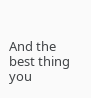And the best thing you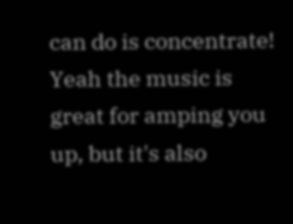can do is concentrate! Yeah the music is great for amping you up, but it's also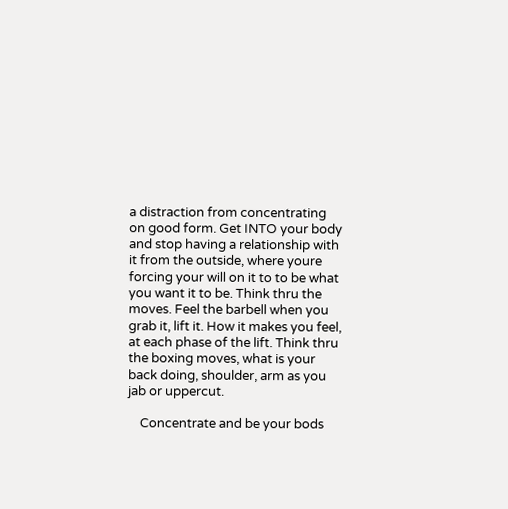a distraction from concentrating on good form. Get INTO your body and stop having a relationship with it from the outside, where youre forcing your will on it to to be what you want it to be. Think thru the moves. Feel the barbell when you grab it, lift it. How it makes you feel, at each phase of the lift. Think thru the boxing moves, what is your back doing, shoulder, arm as you jab or uppercut.

    Concentrate and be your bods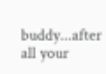buddy...after all your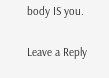body IS you.

Leave a Reply